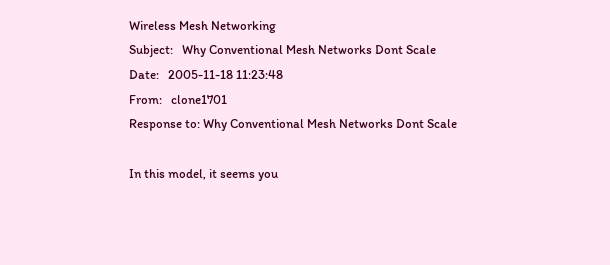Wireless Mesh Networking
Subject:   Why Conventional Mesh Networks Dont Scale
Date:   2005-11-18 11:23:48
From:   clone1701
Response to: Why Conventional Mesh Networks Dont Scale

In this model, it seems you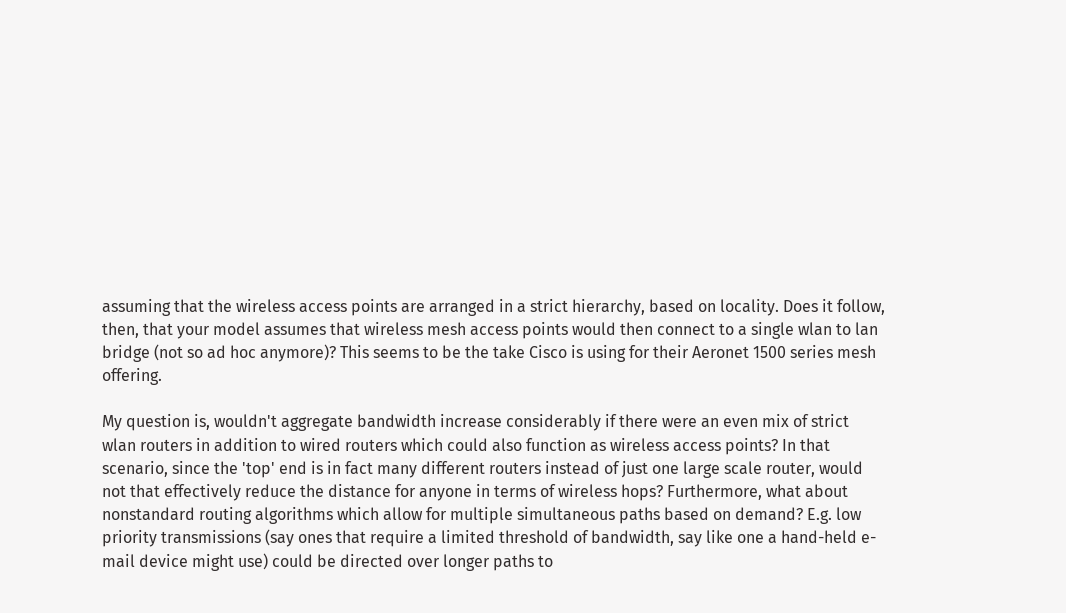assuming that the wireless access points are arranged in a strict hierarchy, based on locality. Does it follow, then, that your model assumes that wireless mesh access points would then connect to a single wlan to lan bridge (not so ad hoc anymore)? This seems to be the take Cisco is using for their Aeronet 1500 series mesh offering.

My question is, wouldn't aggregate bandwidth increase considerably if there were an even mix of strict wlan routers in addition to wired routers which could also function as wireless access points? In that scenario, since the 'top' end is in fact many different routers instead of just one large scale router, would not that effectively reduce the distance for anyone in terms of wireless hops? Furthermore, what about nonstandard routing algorithms which allow for multiple simultaneous paths based on demand? E.g. low priority transmissions (say ones that require a limited threshold of bandwidth, say like one a hand-held e-mail device might use) could be directed over longer paths to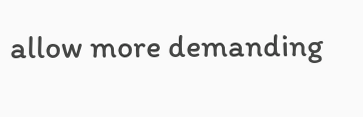allow more demanding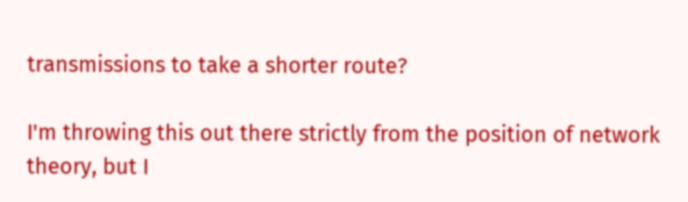transmissions to take a shorter route?

I'm throwing this out there strictly from the position of network theory, but I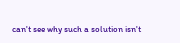can't see why such a solution isn't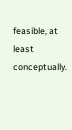feasible, at least conceptually.